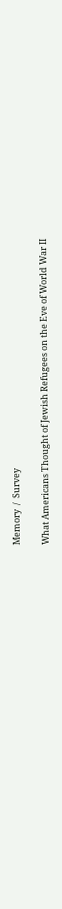Memory  /  Survey

What Americans Thought of Jewish Refugees on the Eve of World War II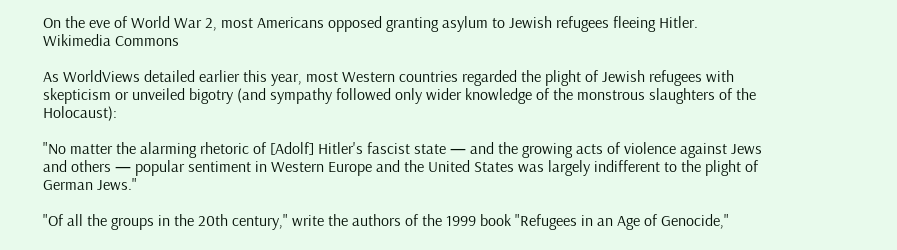On the eve of World War 2, most Americans opposed granting asylum to Jewish refugees fleeing Hitler.
Wikimedia Commons

As WorldViews detailed earlier this year, most Western countries regarded the plight of Jewish refugees with skepticism or unveiled bigotry (and sympathy followed only wider knowledge of the monstrous slaughters of the Holocaust):

"No matter the alarming rhetoric of [Adolf] Hitler's fascist state — and the growing acts of violence against Jews and others — popular sentiment in Western Europe and the United States was largely indifferent to the plight of German Jews."

"Of all the groups in the 20th century," write the authors of the 1999 book "Refugees in an Age of Genocide,"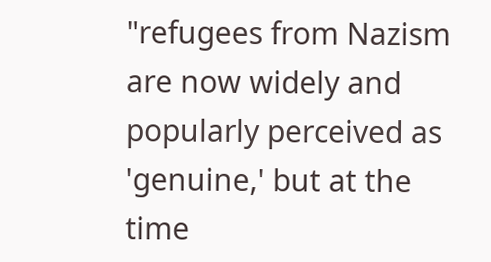"refugees from Nazism are now widely and popularly perceived as 'genuine,' but at the time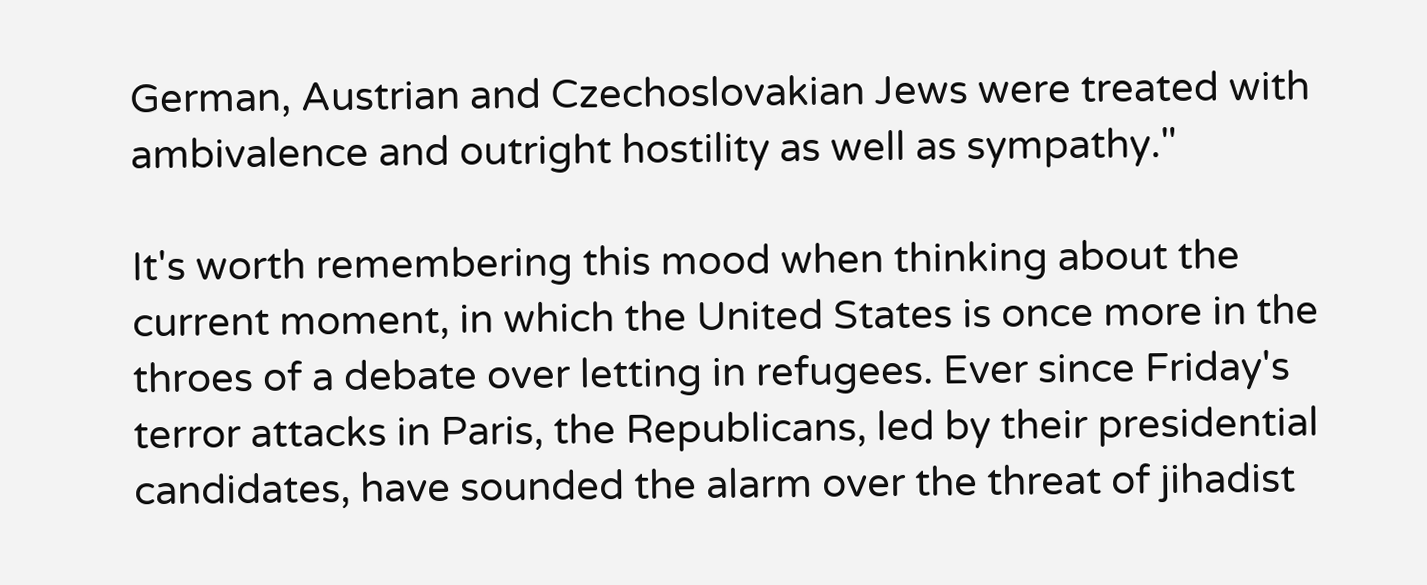German, Austrian and Czechoslovakian Jews were treated with ambivalence and outright hostility as well as sympathy."

It's worth remembering this mood when thinking about the current moment, in which the United States is once more in the throes of a debate over letting in refugees. Ever since Friday's terror attacks in Paris, the Republicans, led by their presidential candidates, have sounded the alarm over the threat of jihadist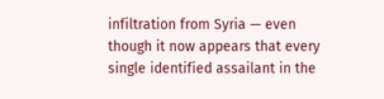infiltration from Syria — even though it now appears that every single identified assailant in the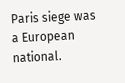Paris siege was a European national.